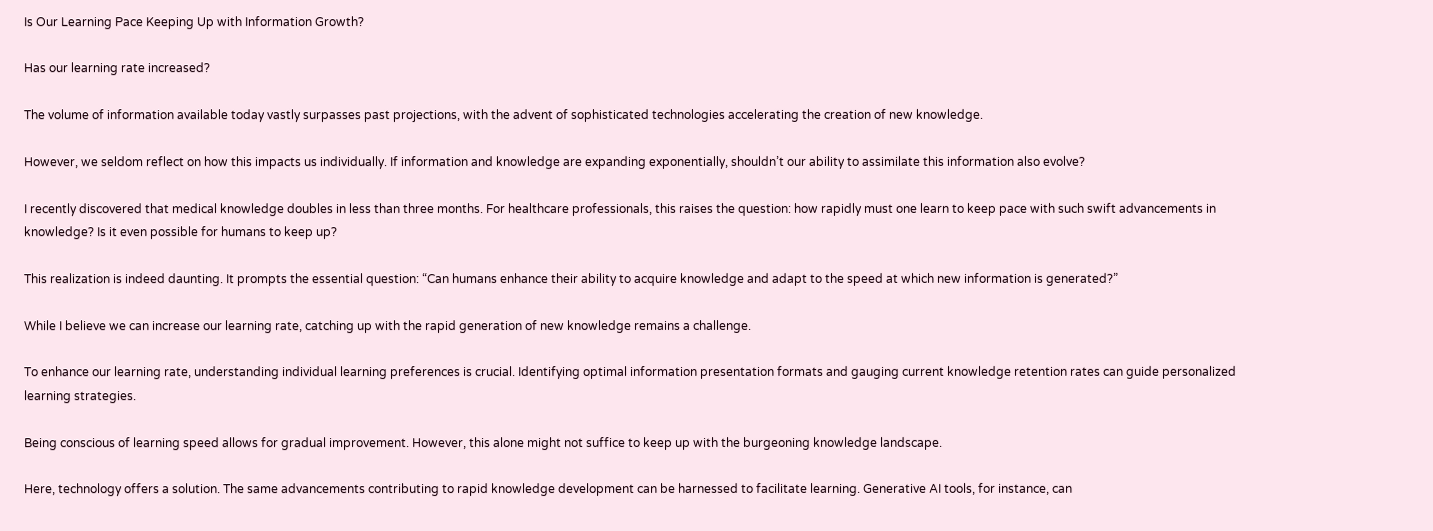Is Our Learning Pace Keeping Up with Information Growth?

Has our learning rate increased?

The volume of information available today vastly surpasses past projections, with the advent of sophisticated technologies accelerating the creation of new knowledge.

However, we seldom reflect on how this impacts us individually. If information and knowledge are expanding exponentially, shouldn’t our ability to assimilate this information also evolve?

I recently discovered that medical knowledge doubles in less than three months. For healthcare professionals, this raises the question: how rapidly must one learn to keep pace with such swift advancements in knowledge? Is it even possible for humans to keep up?

This realization is indeed daunting. It prompts the essential question: “Can humans enhance their ability to acquire knowledge and adapt to the speed at which new information is generated?”

While I believe we can increase our learning rate, catching up with the rapid generation of new knowledge remains a challenge.

To enhance our learning rate, understanding individual learning preferences is crucial. Identifying optimal information presentation formats and gauging current knowledge retention rates can guide personalized learning strategies.

Being conscious of learning speed allows for gradual improvement. However, this alone might not suffice to keep up with the burgeoning knowledge landscape.

Here, technology offers a solution. The same advancements contributing to rapid knowledge development can be harnessed to facilitate learning. Generative AI tools, for instance, can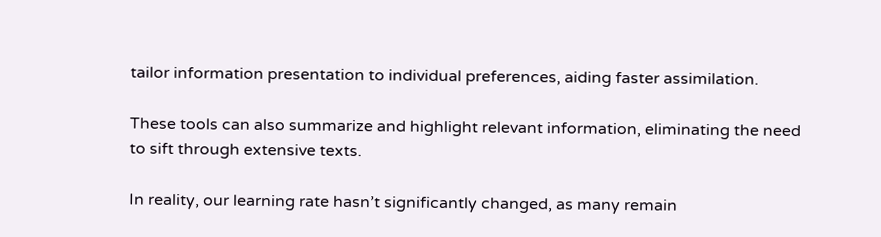tailor information presentation to individual preferences, aiding faster assimilation.

These tools can also summarize and highlight relevant information, eliminating the need to sift through extensive texts.

In reality, our learning rate hasn’t significantly changed, as many remain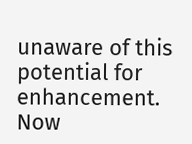unaware of this potential for enhancement. Now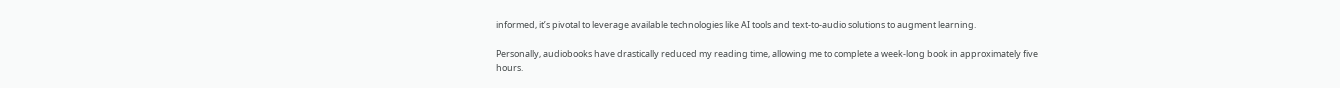informed, it’s pivotal to leverage available technologies like AI tools and text-to-audio solutions to augment learning.

Personally, audiobooks have drastically reduced my reading time, allowing me to complete a week-long book in approximately five hours.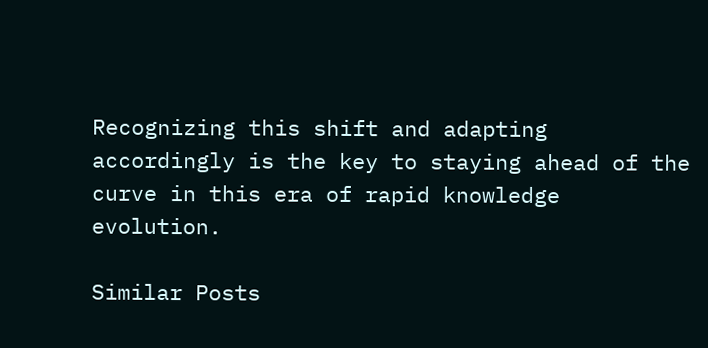Recognizing this shift and adapting accordingly is the key to staying ahead of the curve in this era of rapid knowledge evolution.

Similar Posts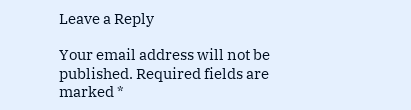Leave a Reply

Your email address will not be published. Required fields are marked *